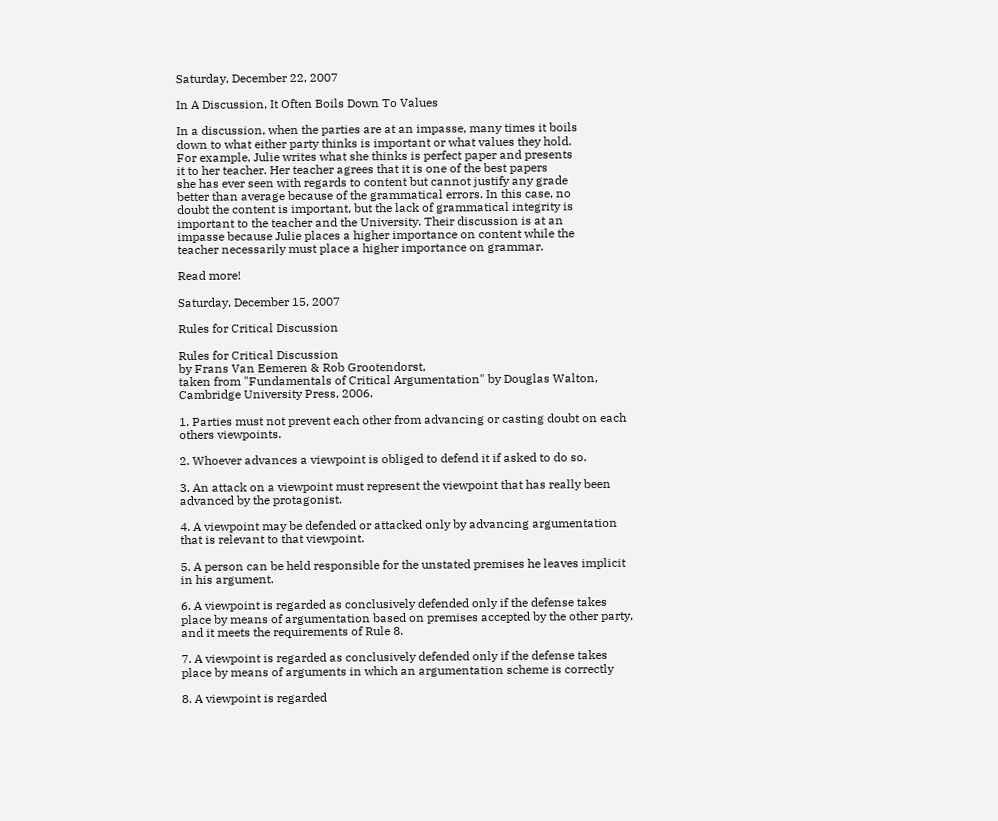Saturday, December 22, 2007

In A Discussion, It Often Boils Down To Values

In a discussion, when the parties are at an impasse, many times it boils
down to what either party thinks is important or what values they hold.
For example, Julie writes what she thinks is perfect paper and presents
it to her teacher. Her teacher agrees that it is one of the best papers
she has ever seen with regards to content but cannot justify any grade
better than average because of the grammatical errors. In this case, no
doubt the content is important, but the lack of grammatical integrity is
important to the teacher and the University. Their discussion is at an
impasse because Julie places a higher importance on content while the
teacher necessarily must place a higher importance on grammar.

Read more!

Saturday, December 15, 2007

Rules for Critical Discussion

Rules for Critical Discussion
by Frans Van Eemeren & Rob Grootendorst,
taken from "Fundamentals of Critical Argumentation" by Douglas Walton,
Cambridge University Press, 2006.

1. Parties must not prevent each other from advancing or casting doubt on each
others viewpoints.

2. Whoever advances a viewpoint is obliged to defend it if asked to do so.

3. An attack on a viewpoint must represent the viewpoint that has really been
advanced by the protagonist.

4. A viewpoint may be defended or attacked only by advancing argumentation
that is relevant to that viewpoint.

5. A person can be held responsible for the unstated premises he leaves implicit
in his argument.

6. A viewpoint is regarded as conclusively defended only if the defense takes
place by means of argumentation based on premises accepted by the other party,
and it meets the requirements of Rule 8.

7. A viewpoint is regarded as conclusively defended only if the defense takes
place by means of arguments in which an argumentation scheme is correctly

8. A viewpoint is regarded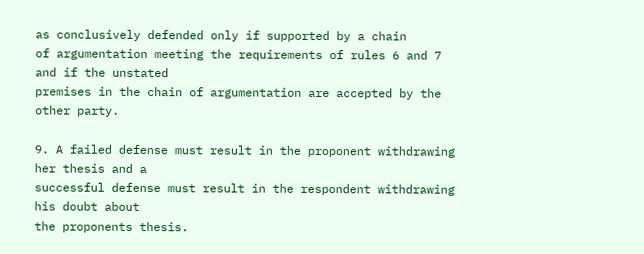as conclusively defended only if supported by a chain
of argumentation meeting the requirements of rules 6 and 7 and if the unstated
premises in the chain of argumentation are accepted by the other party.

9. A failed defense must result in the proponent withdrawing her thesis and a
successful defense must result in the respondent withdrawing his doubt about
the proponents thesis.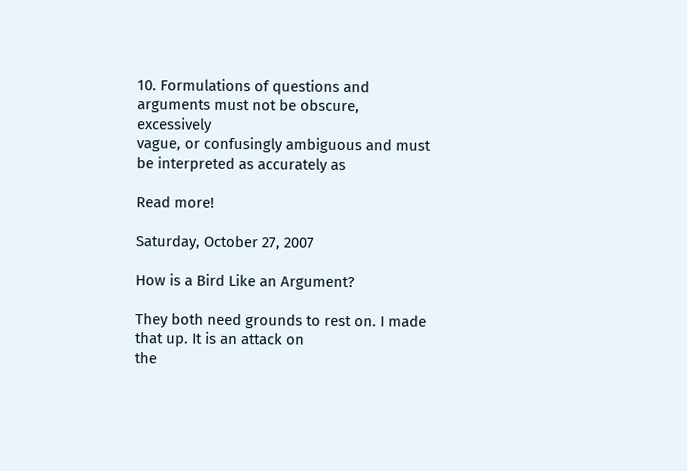10. Formulations of questions and arguments must not be obscure, excessively
vague, or confusingly ambiguous and must be interpreted as accurately as

Read more!

Saturday, October 27, 2007

How is a Bird Like an Argument?

They both need grounds to rest on. I made that up. It is an attack on
the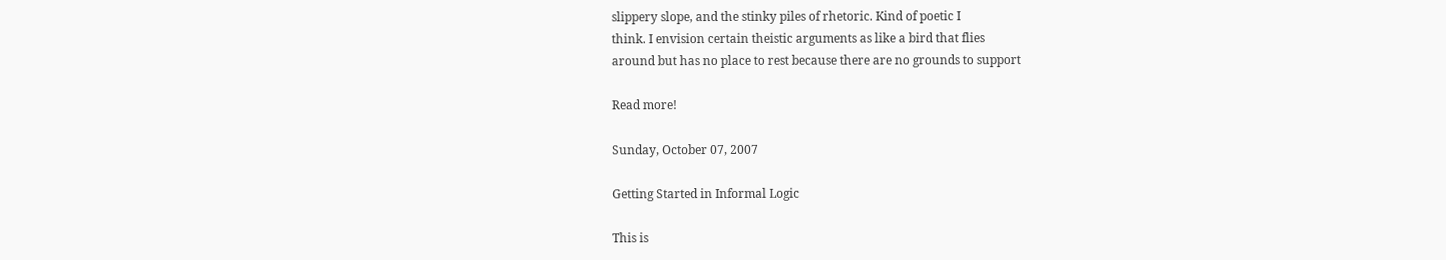slippery slope, and the stinky piles of rhetoric. Kind of poetic I
think. I envision certain theistic arguments as like a bird that flies
around but has no place to rest because there are no grounds to support

Read more!

Sunday, October 07, 2007

Getting Started in Informal Logic

This is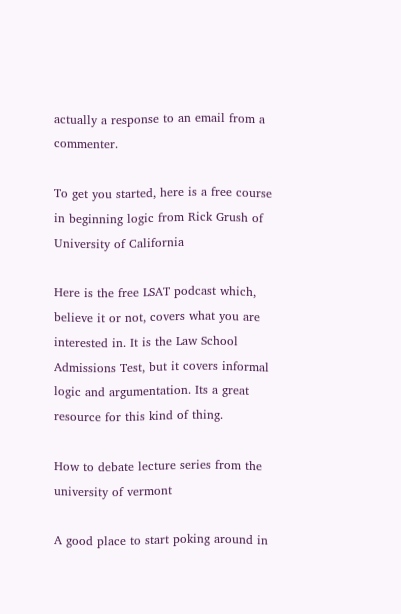actually a response to an email from a commenter.

To get you started, here is a free course in beginning logic from Rick Grush of University of California

Here is the free LSAT podcast which, believe it or not, covers what you are interested in. It is the Law School Admissions Test, but it covers informal logic and argumentation. Its a great resource for this kind of thing.

How to debate lecture series from the university of vermont

A good place to start poking around in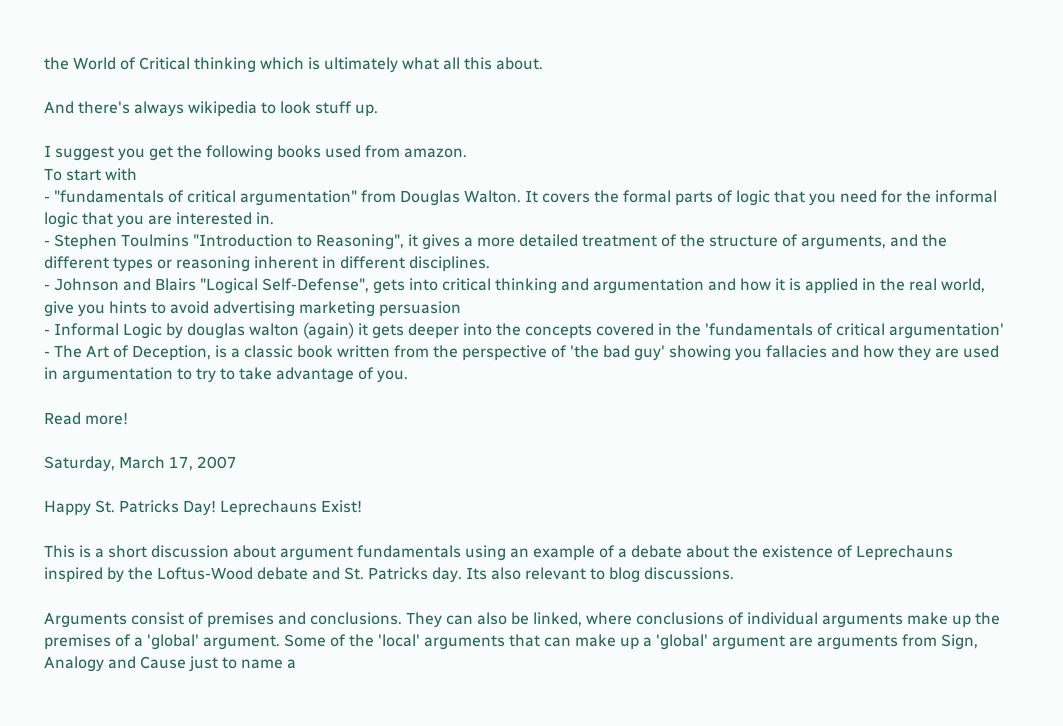the World of Critical thinking which is ultimately what all this about.

And there's always wikipedia to look stuff up.

I suggest you get the following books used from amazon.
To start with
- "fundamentals of critical argumentation" from Douglas Walton. It covers the formal parts of logic that you need for the informal logic that you are interested in.
- Stephen Toulmins "Introduction to Reasoning", it gives a more detailed treatment of the structure of arguments, and the different types or reasoning inherent in different disciplines.
- Johnson and Blairs "Logical Self-Defense", gets into critical thinking and argumentation and how it is applied in the real world, give you hints to avoid advertising marketing persuasion
- Informal Logic by douglas walton (again) it gets deeper into the concepts covered in the 'fundamentals of critical argumentation'
- The Art of Deception, is a classic book written from the perspective of 'the bad guy' showing you fallacies and how they are used in argumentation to try to take advantage of you.

Read more!

Saturday, March 17, 2007

Happy St. Patricks Day! Leprechauns Exist!

This is a short discussion about argument fundamentals using an example of a debate about the existence of Leprechauns inspired by the Loftus-Wood debate and St. Patricks day. Its also relevant to blog discussions.

Arguments consist of premises and conclusions. They can also be linked, where conclusions of individual arguments make up the premises of a 'global' argument. Some of the 'local' arguments that can make up a 'global' argument are arguments from Sign, Analogy and Cause just to name a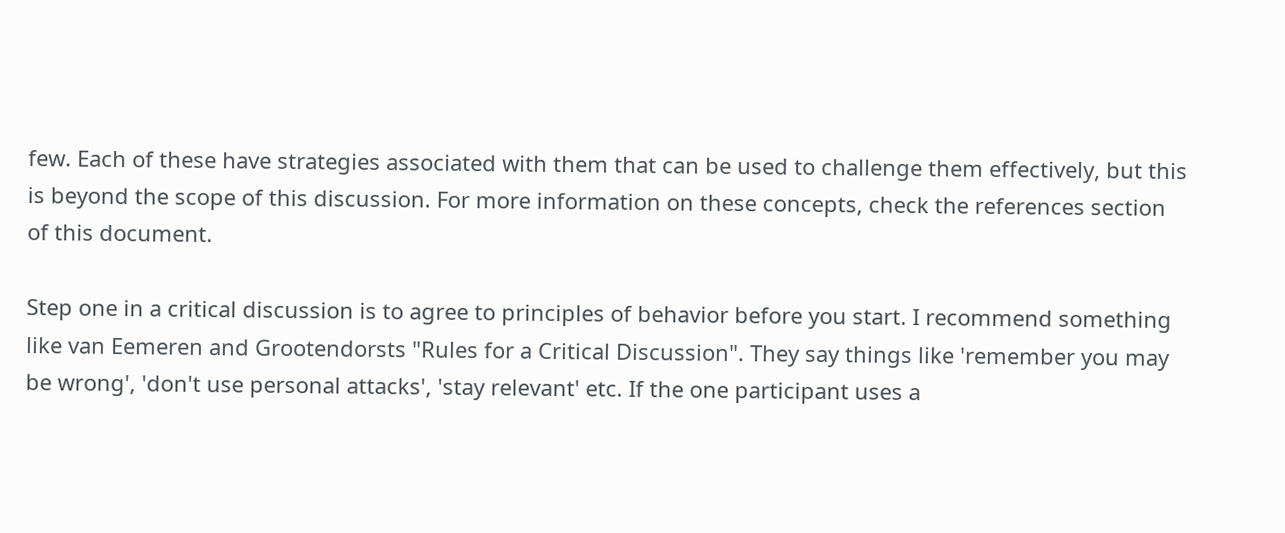few. Each of these have strategies associated with them that can be used to challenge them effectively, but this is beyond the scope of this discussion. For more information on these concepts, check the references section of this document.

Step one in a critical discussion is to agree to principles of behavior before you start. I recommend something like van Eemeren and Grootendorsts "Rules for a Critical Discussion". They say things like 'remember you may be wrong', 'don't use personal attacks', 'stay relevant' etc. If the one participant uses a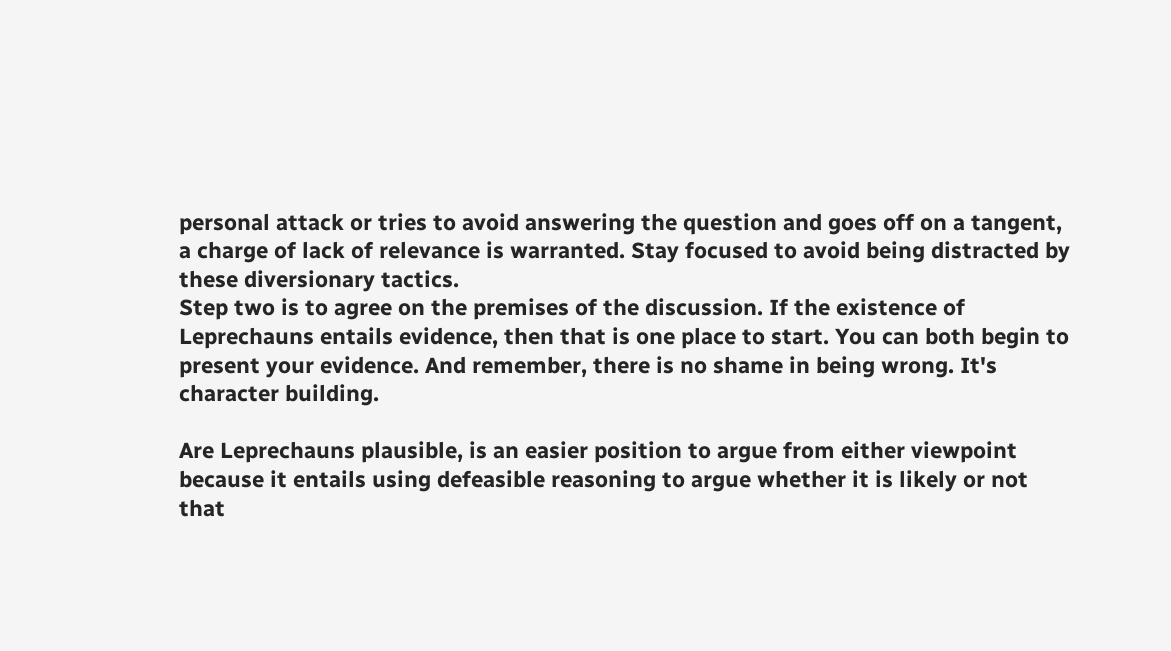personal attack or tries to avoid answering the question and goes off on a tangent, a charge of lack of relevance is warranted. Stay focused to avoid being distracted by these diversionary tactics.
Step two is to agree on the premises of the discussion. If the existence of Leprechauns entails evidence, then that is one place to start. You can both begin to present your evidence. And remember, there is no shame in being wrong. It's character building.

Are Leprechauns plausible, is an easier position to argue from either viewpoint because it entails using defeasible reasoning to argue whether it is likely or not that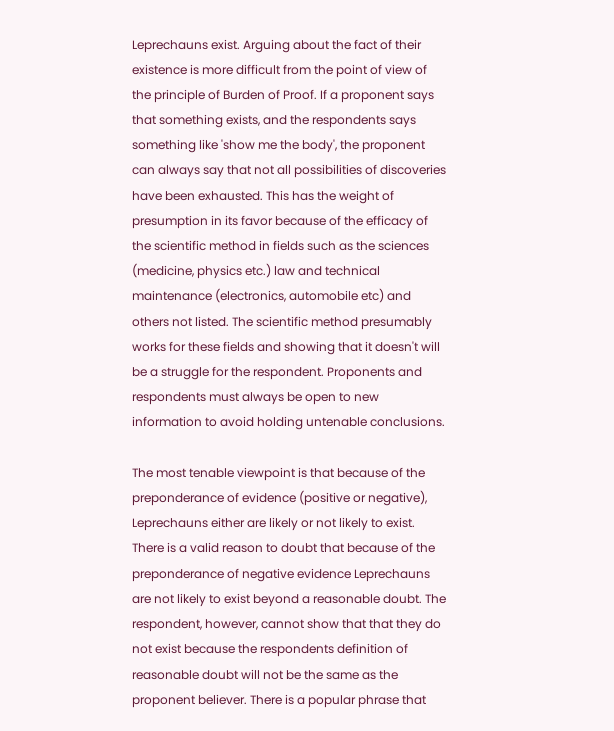Leprechauns exist. Arguing about the fact of their existence is more difficult from the point of view of the principle of Burden of Proof. If a proponent says that something exists, and the respondents says something like 'show me the body', the proponent can always say that not all possibilities of discoveries have been exhausted. This has the weight of presumption in its favor because of the efficacy of the scientific method in fields such as the sciences (medicine, physics etc.) law and technical maintenance (electronics, automobile etc) and others not listed. The scientific method presumably works for these fields and showing that it doesn't will be a struggle for the respondent. Proponents and respondents must always be open to new information to avoid holding untenable conclusions.

The most tenable viewpoint is that because of the preponderance of evidence (positive or negative), Leprechauns either are likely or not likely to exist. There is a valid reason to doubt that because of the preponderance of negative evidence Leprechauns are not likely to exist beyond a reasonable doubt. The respondent, however, cannot show that that they do not exist because the respondents definition of reasonable doubt will not be the same as the proponent believer. There is a popular phrase that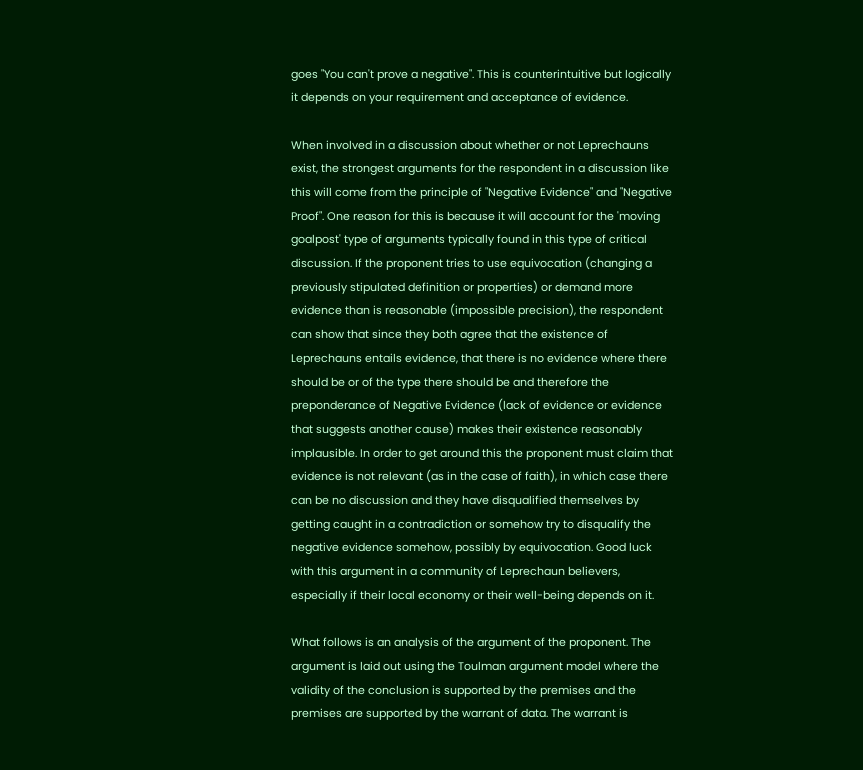goes "You can't prove a negative". This is counterintuitive but logically it depends on your requirement and acceptance of evidence.

When involved in a discussion about whether or not Leprechauns exist, the strongest arguments for the respondent in a discussion like this will come from the principle of "Negative Evidence" and "Negative Proof". One reason for this is because it will account for the 'moving goalpost' type of arguments typically found in this type of critical discussion. If the proponent tries to use equivocation (changing a previously stipulated definition or properties) or demand more evidence than is reasonable (impossible precision), the respondent can show that since they both agree that the existence of Leprechauns entails evidence, that there is no evidence where there should be or of the type there should be and therefore the preponderance of Negative Evidence (lack of evidence or evidence that suggests another cause) makes their existence reasonably implausible. In order to get around this the proponent must claim that evidence is not relevant (as in the case of faith), in which case there can be no discussion and they have disqualified themselves by getting caught in a contradiction or somehow try to disqualify the negative evidence somehow, possibly by equivocation. Good luck with this argument in a community of Leprechaun believers, especially if their local economy or their well-being depends on it.

What follows is an analysis of the argument of the proponent. The argument is laid out using the Toulman argument model where the validity of the conclusion is supported by the premises and the premises are supported by the warrant of data. The warrant is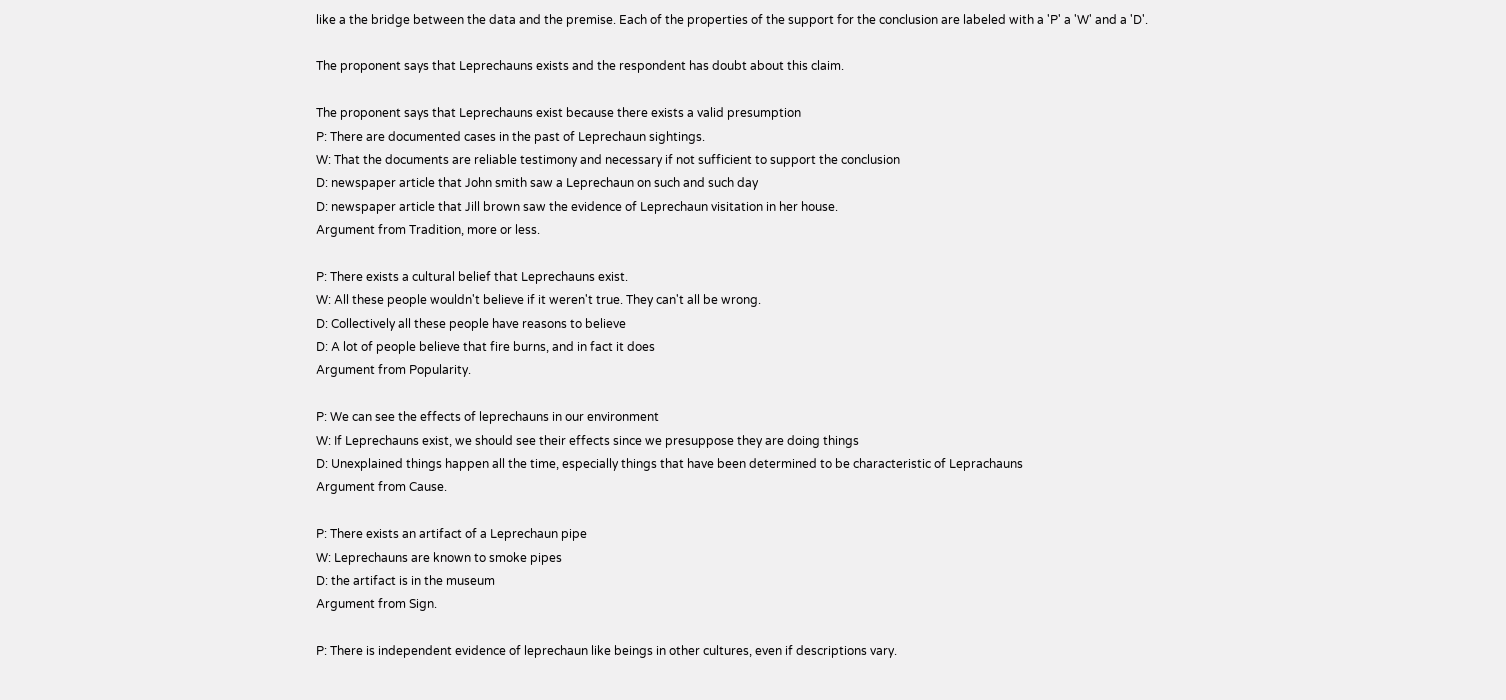like a the bridge between the data and the premise. Each of the properties of the support for the conclusion are labeled with a 'P' a 'W' and a 'D'.

The proponent says that Leprechauns exists and the respondent has doubt about this claim.

The proponent says that Leprechauns exist because there exists a valid presumption
P: There are documented cases in the past of Leprechaun sightings.
W: That the documents are reliable testimony and necessary if not sufficient to support the conclusion
D: newspaper article that John smith saw a Leprechaun on such and such day
D: newspaper article that Jill brown saw the evidence of Leprechaun visitation in her house.
Argument from Tradition, more or less.

P: There exists a cultural belief that Leprechauns exist.
W: All these people wouldn't believe if it weren't true. They can't all be wrong.
D: Collectively all these people have reasons to believe
D: A lot of people believe that fire burns, and in fact it does
Argument from Popularity.

P: We can see the effects of leprechauns in our environment
W: If Leprechauns exist, we should see their effects since we presuppose they are doing things
D: Unexplained things happen all the time, especially things that have been determined to be characteristic of Leprachauns
Argument from Cause.

P: There exists an artifact of a Leprechaun pipe
W: Leprechauns are known to smoke pipes
D: the artifact is in the museum
Argument from Sign.

P: There is independent evidence of leprechaun like beings in other cultures, even if descriptions vary.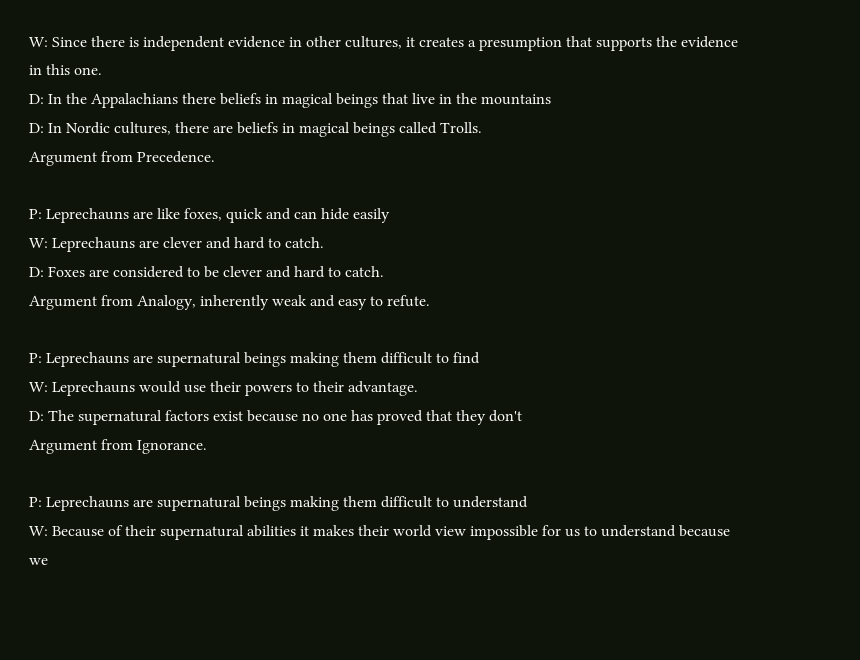W: Since there is independent evidence in other cultures, it creates a presumption that supports the evidence in this one.
D: In the Appalachians there beliefs in magical beings that live in the mountains
D: In Nordic cultures, there are beliefs in magical beings called Trolls.
Argument from Precedence.

P: Leprechauns are like foxes, quick and can hide easily
W: Leprechauns are clever and hard to catch.
D: Foxes are considered to be clever and hard to catch.
Argument from Analogy, inherently weak and easy to refute.

P: Leprechauns are supernatural beings making them difficult to find
W: Leprechauns would use their powers to their advantage.
D: The supernatural factors exist because no one has proved that they don't
Argument from Ignorance.

P: Leprechauns are supernatural beings making them difficult to understand
W: Because of their supernatural abilities it makes their world view impossible for us to understand because we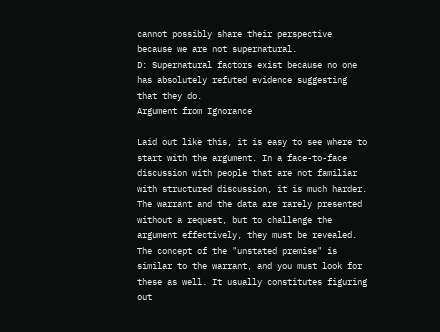cannot possibly share their perspective because we are not supernatural.
D: Supernatural factors exist because no one has absolutely refuted evidence suggesting that they do.
Argument from Ignorance

Laid out like this, it is easy to see where to start with the argument. In a face-to-face discussion with people that are not familiar with structured discussion, it is much harder. The warrant and the data are rarely presented without a request, but to challenge the argument effectively, they must be revealed. The concept of the "unstated premise" is similar to the warrant, and you must look for these as well. It usually constitutes figuring out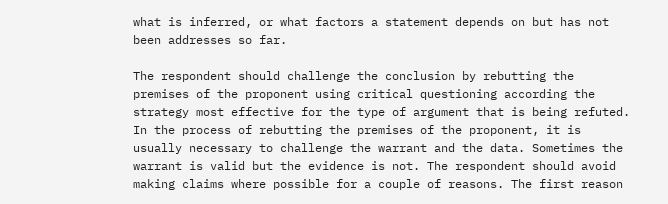what is inferred, or what factors a statement depends on but has not been addresses so far.

The respondent should challenge the conclusion by rebutting the premises of the proponent using critical questioning according the strategy most effective for the type of argument that is being refuted. In the process of rebutting the premises of the proponent, it is usually necessary to challenge the warrant and the data. Sometimes the warrant is valid but the evidence is not. The respondent should avoid making claims where possible for a couple of reasons. The first reason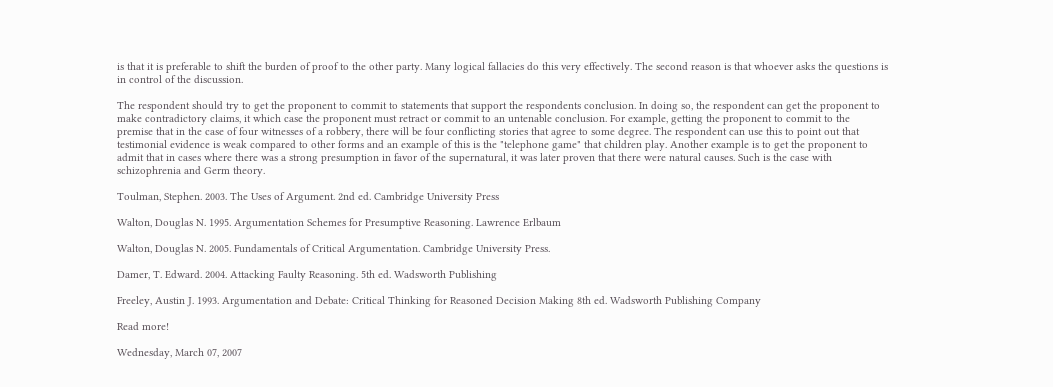is that it is preferable to shift the burden of proof to the other party. Many logical fallacies do this very effectively. The second reason is that whoever asks the questions is in control of the discussion.

The respondent should try to get the proponent to commit to statements that support the respondents conclusion. In doing so, the respondent can get the proponent to make contradictory claims, it which case the proponent must retract or commit to an untenable conclusion. For example, getting the proponent to commit to the premise that in the case of four witnesses of a robbery, there will be four conflicting stories that agree to some degree. The respondent can use this to point out that testimonial evidence is weak compared to other forms and an example of this is the "telephone game" that children play. Another example is to get the proponent to admit that in cases where there was a strong presumption in favor of the supernatural, it was later proven that there were natural causes. Such is the case with schizophrenia and Germ theory.

Toulman, Stephen. 2003. The Uses of Argument. 2nd ed. Cambridge University Press

Walton, Douglas N. 1995. Argumentation Schemes for Presumptive Reasoning. Lawrence Erlbaum

Walton, Douglas N. 2005. Fundamentals of Critical Argumentation. Cambridge University Press.

Damer, T. Edward. 2004. Attacking Faulty Reasoning. 5th ed. Wadsworth Publishing

Freeley, Austin J. 1993. Argumentation and Debate: Critical Thinking for Reasoned Decision Making 8th ed. Wadsworth Publishing Company

Read more!

Wednesday, March 07, 2007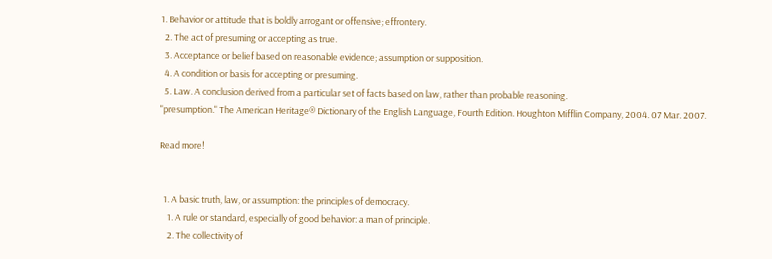1. Behavior or attitude that is boldly arrogant or offensive; effrontery.
  2. The act of presuming or accepting as true.
  3. Acceptance or belief based on reasonable evidence; assumption or supposition.
  4. A condition or basis for accepting or presuming.
  5. Law. A conclusion derived from a particular set of facts based on law, rather than probable reasoning.
"presumption." The American Heritage® Dictionary of the English Language, Fourth Edition. Houghton Mifflin Company, 2004. 07 Mar. 2007.

Read more!


  1. A basic truth, law, or assumption: the principles of democracy.
    1. A rule or standard, especially of good behavior: a man of principle.
    2. The collectivity of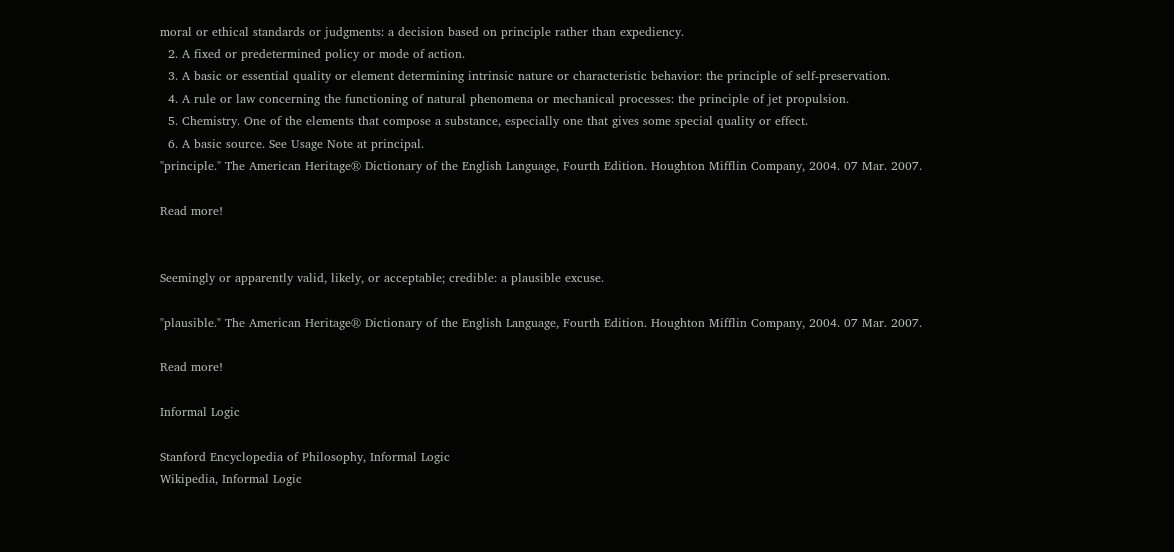moral or ethical standards or judgments: a decision based on principle rather than expediency.
  2. A fixed or predetermined policy or mode of action.
  3. A basic or essential quality or element determining intrinsic nature or characteristic behavior: the principle of self-preservation.
  4. A rule or law concerning the functioning of natural phenomena or mechanical processes: the principle of jet propulsion.
  5. Chemistry. One of the elements that compose a substance, especially one that gives some special quality or effect.
  6. A basic source. See Usage Note at principal.
"principle." The American Heritage® Dictionary of the English Language, Fourth Edition. Houghton Mifflin Company, 2004. 07 Mar. 2007.

Read more!


Seemingly or apparently valid, likely, or acceptable; credible: a plausible excuse.

"plausible." The American Heritage® Dictionary of the English Language, Fourth Edition. Houghton Mifflin Company, 2004. 07 Mar. 2007.

Read more!

Informal Logic

Stanford Encyclopedia of Philosophy, Informal Logic
Wikipedia, Informal Logic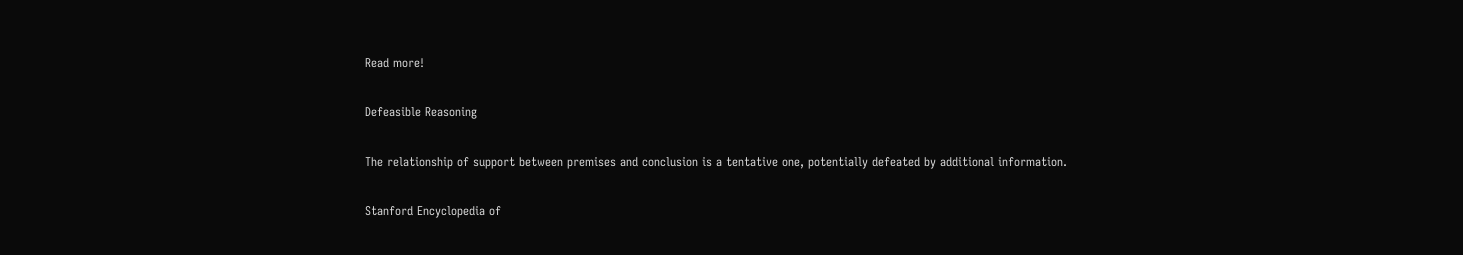Read more!

Defeasible Reasoning

The relationship of support between premises and conclusion is a tentative one, potentially defeated by additional information.

Stanford Encyclopedia of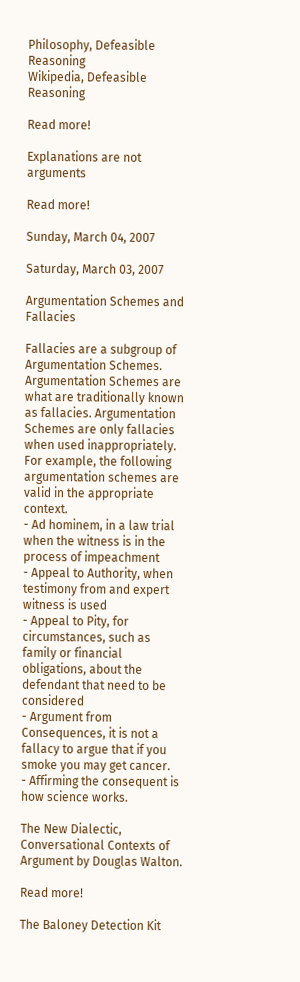Philosophy, Defeasible Reasoning
Wikipedia, Defeasible Reasoning

Read more!

Explanations are not arguments

Read more!

Sunday, March 04, 2007

Saturday, March 03, 2007

Argumentation Schemes and Fallacies

Fallacies are a subgroup of Argumentation Schemes. Argumentation Schemes are what are traditionally known as fallacies. Argumentation Schemes are only fallacies when used inappropriately. For example, the following argumentation schemes are valid in the appropriate context.
- Ad hominem, in a law trial when the witness is in the process of impeachment
- Appeal to Authority, when testimony from and expert witness is used
- Appeal to Pity, for circumstances, such as family or financial obligations, about the defendant that need to be considered
- Argument from Consequences, it is not a fallacy to argue that if you smoke you may get cancer.
- Affirming the consequent is how science works.

The New Dialectic, Conversational Contexts of Argument by Douglas Walton.

Read more!

The Baloney Detection Kit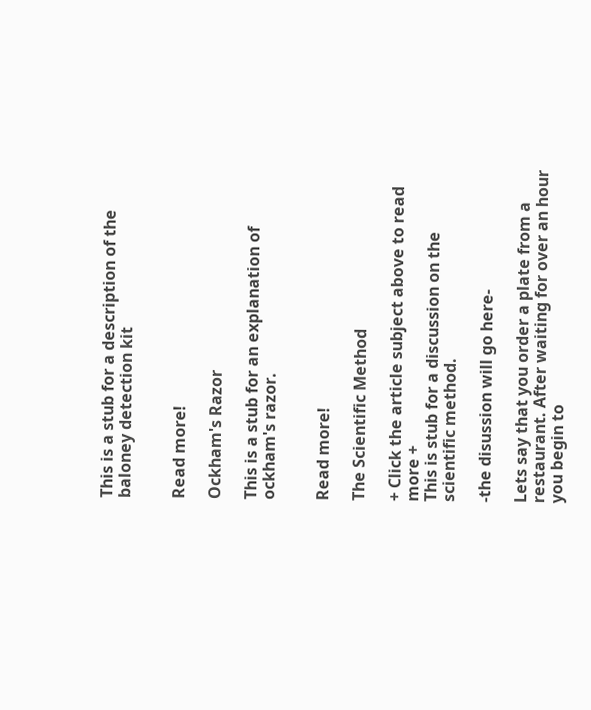This is a stub for a description of the baloney detection kit


Read more!

Ockham's Razor

This is a stub for an explanation of ockham's razor.


Read more!

The Scientific Method

+ Click the article subject above to read more +
This is stub for a discussion on the scientific method.

-the disussion will go here-

Lets say that you order a plate from a restaurant. After waiting for over an hour you begin to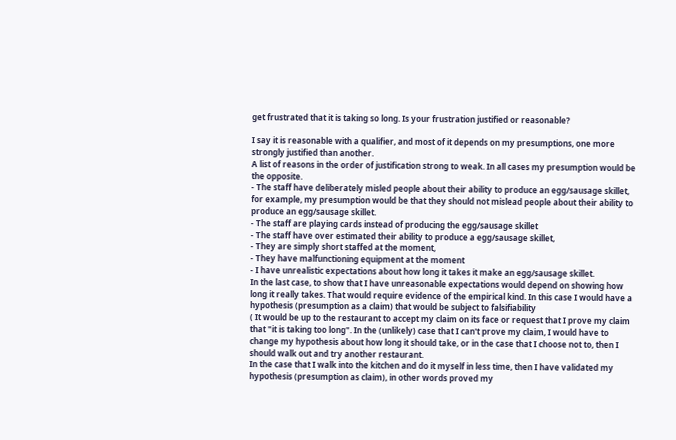get frustrated that it is taking so long. Is your frustration justified or reasonable?

I say it is reasonable with a qualifier, and most of it depends on my presumptions, one more strongly justified than another.
A list of reasons in the order of justification strong to weak. In all cases my presumption would be the opposite.
- The staff have deliberately misled people about their ability to produce an egg/sausage skillet, for example, my presumption would be that they should not mislead people about their ability to produce an egg/sausage skillet.
- The staff are playing cards instead of producing the egg/sausage skillet
- The staff have over estimated their ability to produce a egg/sausage skillet,
- They are simply short staffed at the moment,
- They have malfunctioning equipment at the moment
- I have unrealistic expectations about how long it takes it make an egg/sausage skillet.
In the last case, to show that I have unreasonable expectations would depend on showing how long it really takes. That would require evidence of the empirical kind. In this case I would have a hypothesis (presumption as a claim) that would be subject to falsifiability
( It would be up to the restaurant to accept my claim on its face or request that I prove my claim that "it is taking too long". In the (unlikely) case that I can't prove my claim, I would have to change my hypothesis about how long it should take, or in the case that I choose not to, then I should walk out and try another restaurant.
In the case that I walk into the kitchen and do it myself in less time, then I have validated my hypothesis (presumption as claim), in other words proved my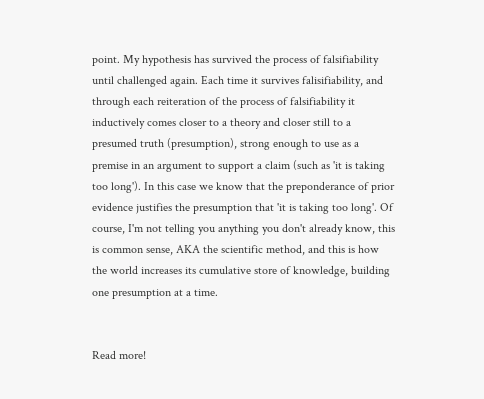point. My hypothesis has survived the process of falsifiability until challenged again. Each time it survives falisifiability, and through each reiteration of the process of falsifiability it inductively comes closer to a theory and closer still to a presumed truth (presumption), strong enough to use as a premise in an argument to support a claim (such as 'it is taking too long'). In this case we know that the preponderance of prior evidence justifies the presumption that 'it is taking too long'. Of course, I'm not telling you anything you don't already know, this is common sense, AKA the scientific method, and this is how the world increases its cumulative store of knowledge, building one presumption at a time.


Read more!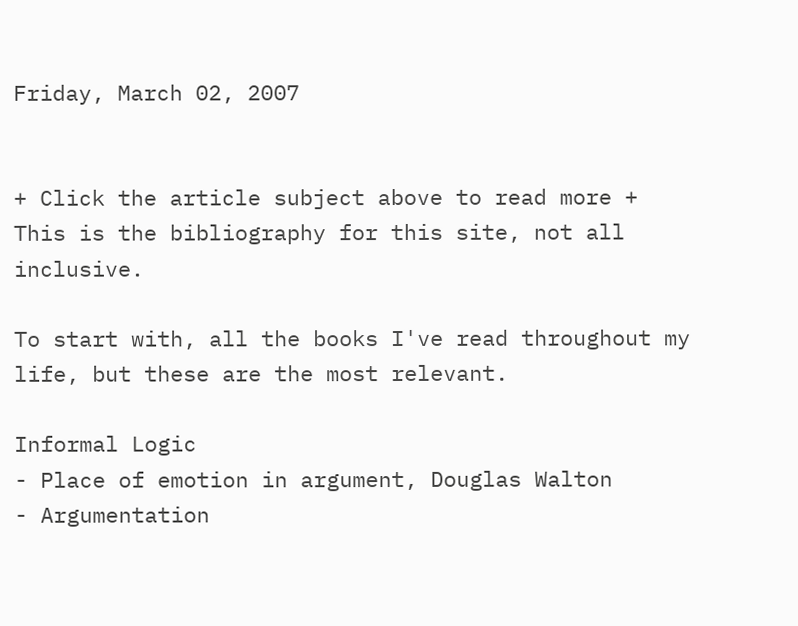Friday, March 02, 2007


+ Click the article subject above to read more +
This is the bibliography for this site, not all inclusive.

To start with, all the books I've read throughout my life, but these are the most relevant.

Informal Logic
- Place of emotion in argument, Douglas Walton
- Argumentation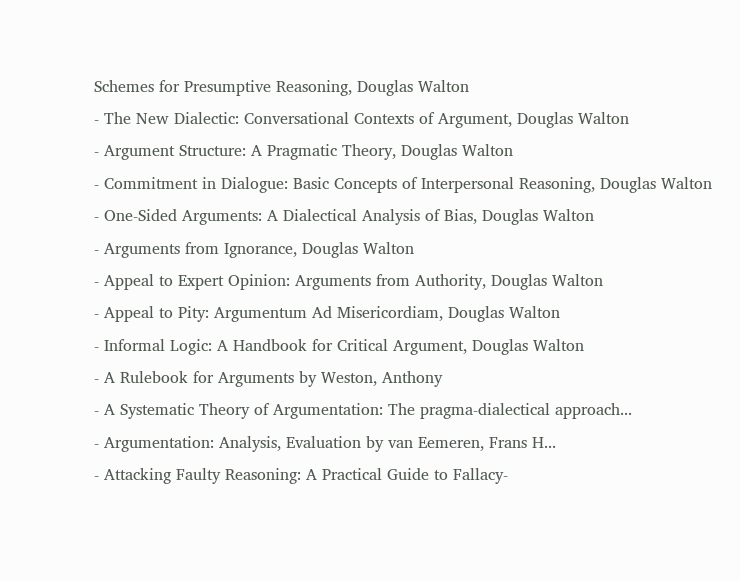Schemes for Presumptive Reasoning, Douglas Walton
- The New Dialectic: Conversational Contexts of Argument, Douglas Walton
- Argument Structure: A Pragmatic Theory, Douglas Walton
- Commitment in Dialogue: Basic Concepts of Interpersonal Reasoning, Douglas Walton
- One-Sided Arguments: A Dialectical Analysis of Bias, Douglas Walton
- Arguments from Ignorance, Douglas Walton
- Appeal to Expert Opinion: Arguments from Authority, Douglas Walton
- Appeal to Pity: Argumentum Ad Misericordiam, Douglas Walton
- Informal Logic: A Handbook for Critical Argument, Douglas Walton
- A Rulebook for Arguments by Weston, Anthony
- A Systematic Theory of Argumentation: The pragma-dialectical approach...
- Argumentation: Analysis, Evaluation by van Eemeren, Frans H...
- Attacking Faulty Reasoning: A Practical Guide to Fallacy-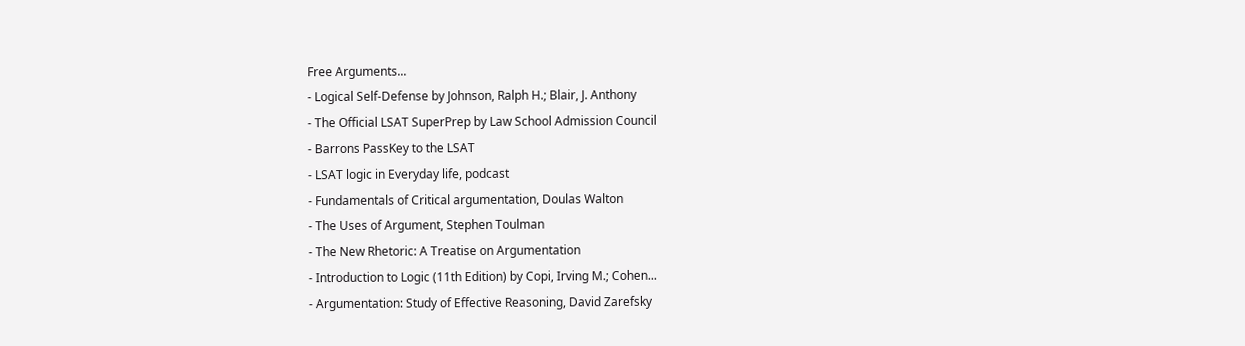Free Arguments...
- Logical Self-Defense by Johnson, Ralph H.; Blair, J. Anthony
- The Official LSAT SuperPrep by Law School Admission Council
- Barrons PassKey to the LSAT
- LSAT logic in Everyday life, podcast
- Fundamentals of Critical argumentation, Doulas Walton
- The Uses of Argument, Stephen Toulman
- The New Rhetoric: A Treatise on Argumentation
- Introduction to Logic (11th Edition) by Copi, Irving M.; Cohen...
- Argumentation: Study of Effective Reasoning, David Zarefsky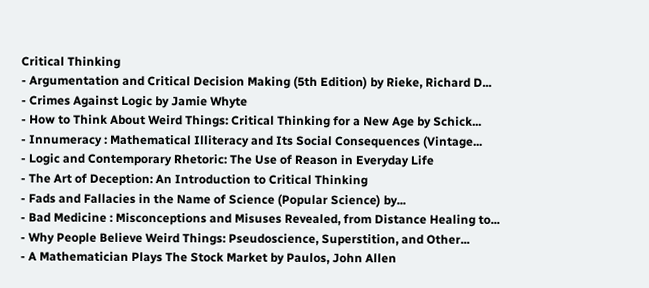Critical Thinking
- Argumentation and Critical Decision Making (5th Edition) by Rieke, Richard D...
- Crimes Against Logic by Jamie Whyte
- How to Think About Weird Things: Critical Thinking for a New Age by Schick...
- Innumeracy : Mathematical Illiteracy and Its Social Consequences (Vintage...
- Logic and Contemporary Rhetoric: The Use of Reason in Everyday Life
- The Art of Deception: An Introduction to Critical Thinking
- Fads and Fallacies in the Name of Science (Popular Science) by...
- Bad Medicine : Misconceptions and Misuses Revealed, from Distance Healing to...
- Why People Believe Weird Things: Pseudoscience, Superstition, and Other...
- A Mathematician Plays The Stock Market by Paulos, John Allen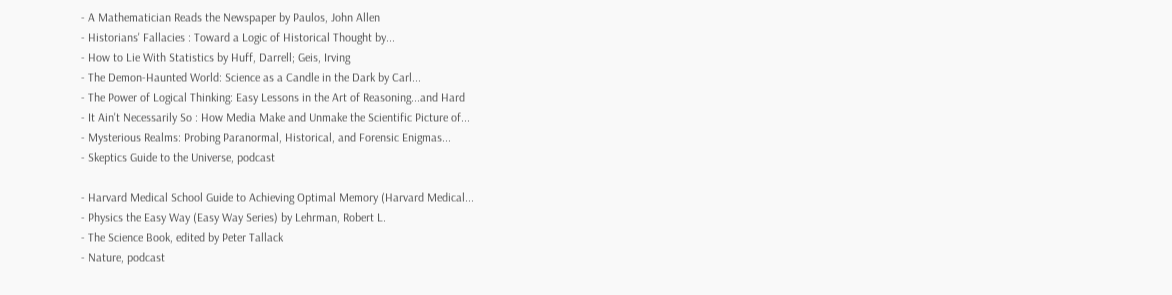- A Mathematician Reads the Newspaper by Paulos, John Allen
- Historians' Fallacies : Toward a Logic of Historical Thought by...
- How to Lie With Statistics by Huff, Darrell; Geis, Irving
- The Demon-Haunted World: Science as a Candle in the Dark by Carl...
- The Power of Logical Thinking: Easy Lessons in the Art of Reasoning...and Hard
- It Ain't Necessarily So : How Media Make and Unmake the Scientific Picture of...
- Mysterious Realms: Probing Paranormal, Historical, and Forensic Enigmas...
- Skeptics Guide to the Universe, podcast

- Harvard Medical School Guide to Achieving Optimal Memory (Harvard Medical...
- Physics the Easy Way (Easy Way Series) by Lehrman, Robert L.
- The Science Book, edited by Peter Tallack
- Nature, podcast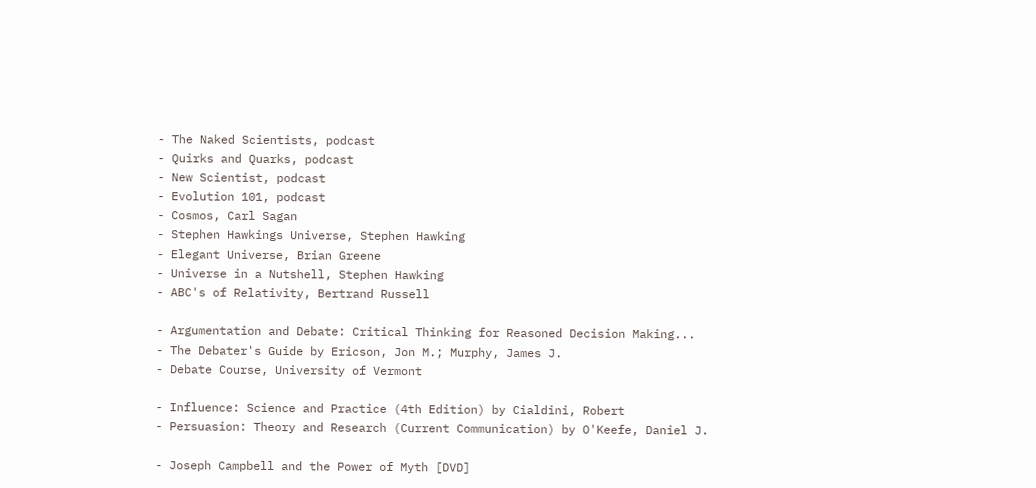- The Naked Scientists, podcast
- Quirks and Quarks, podcast
- New Scientist, podcast
- Evolution 101, podcast
- Cosmos, Carl Sagan
- Stephen Hawkings Universe, Stephen Hawking
- Elegant Universe, Brian Greene
- Universe in a Nutshell, Stephen Hawking
- ABC's of Relativity, Bertrand Russell

- Argumentation and Debate: Critical Thinking for Reasoned Decision Making...
- The Debater's Guide by Ericson, Jon M.; Murphy, James J.
- Debate Course, University of Vermont

- Influence: Science and Practice (4th Edition) by Cialdini, Robert
- Persuasion: Theory and Research (Current Communication) by O'Keefe, Daniel J.

- Joseph Campbell and the Power of Myth [DVD]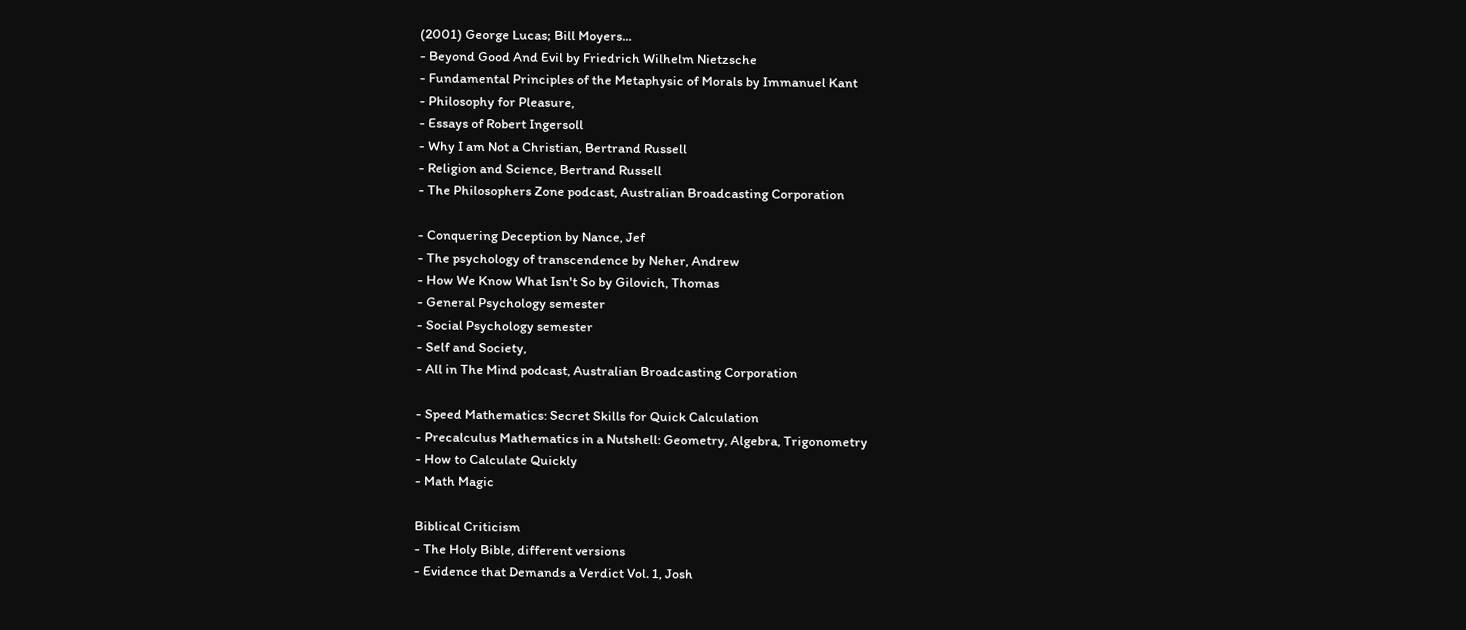(2001) George Lucas; Bill Moyers...
- Beyond Good And Evil by Friedrich Wilhelm Nietzsche
- Fundamental Principles of the Metaphysic of Morals by Immanuel Kant
- Philosophy for Pleasure,
- Essays of Robert Ingersoll
- Why I am Not a Christian, Bertrand Russell
- Religion and Science, Bertrand Russell
- The Philosophers Zone podcast, Australian Broadcasting Corporation

- Conquering Deception by Nance, Jef
- The psychology of transcendence by Neher, Andrew
- How We Know What Isn't So by Gilovich, Thomas
- General Psychology semester
- Social Psychology semester
- Self and Society,
- All in The Mind podcast, Australian Broadcasting Corporation

- Speed Mathematics: Secret Skills for Quick Calculation
- Precalculus Mathematics in a Nutshell: Geometry, Algebra, Trigonometry
- How to Calculate Quickly
- Math Magic

Biblical Criticism
- The Holy Bible, different versions
- Evidence that Demands a Verdict Vol. 1, Josh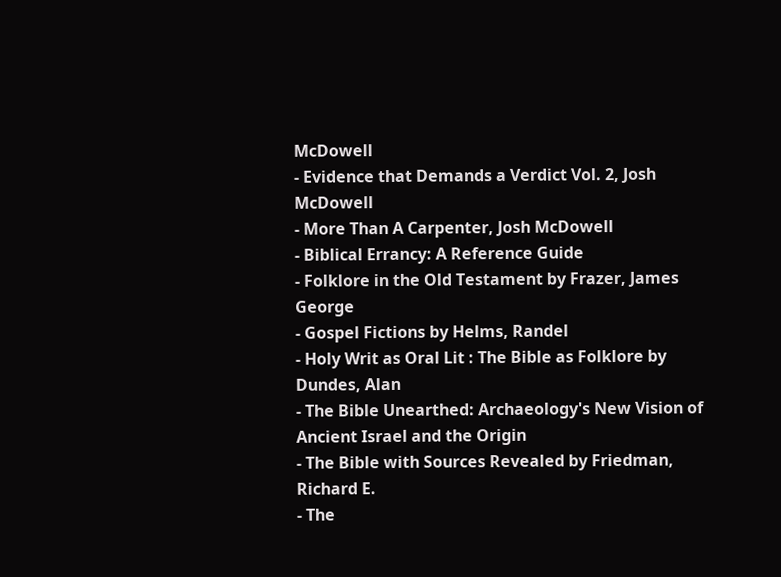McDowell
- Evidence that Demands a Verdict Vol. 2, Josh McDowell
- More Than A Carpenter, Josh McDowell
- Biblical Errancy: A Reference Guide
- Folklore in the Old Testament by Frazer, James George
- Gospel Fictions by Helms, Randel
- Holy Writ as Oral Lit : The Bible as Folklore by Dundes, Alan
- The Bible Unearthed: Archaeology's New Vision of Ancient Israel and the Origin
- The Bible with Sources Revealed by Friedman, Richard E.
- The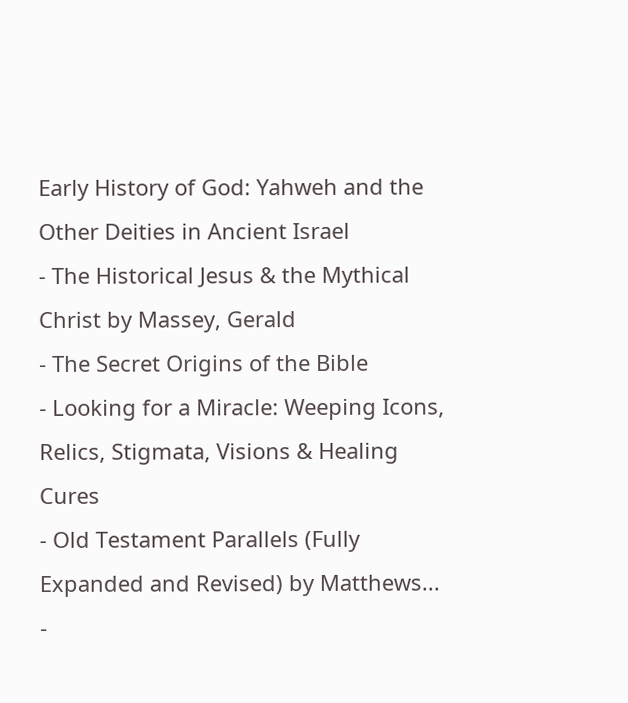Early History of God: Yahweh and the Other Deities in Ancient Israel
- The Historical Jesus & the Mythical Christ by Massey, Gerald
- The Secret Origins of the Bible
- Looking for a Miracle: Weeping Icons, Relics, Stigmata, Visions & Healing Cures
- Old Testament Parallels (Fully Expanded and Revised) by Matthews...
-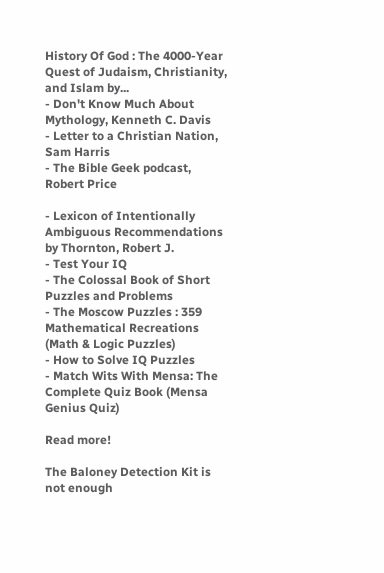History Of God : The 4000-Year Quest of Judaism, Christianity, and Islam by...
- Don't Know Much About Mythology, Kenneth C. Davis
- Letter to a Christian Nation, Sam Harris
- The Bible Geek podcast, Robert Price

- Lexicon of Intentionally Ambiguous Recommendations by Thornton, Robert J.
- Test Your IQ
- The Colossal Book of Short Puzzles and Problems
- The Moscow Puzzles : 359 Mathematical Recreations (Math & Logic Puzzles)
- How to Solve IQ Puzzles
- Match Wits With Mensa: The Complete Quiz Book (Mensa Genius Quiz)

Read more!

The Baloney Detection Kit is not enough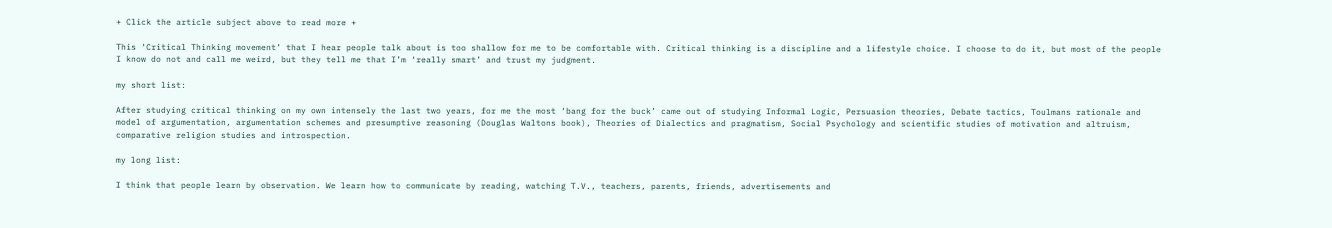+ Click the article subject above to read more +

This ‘Critical Thinking movement’ that I hear people talk about is too shallow for me to be comfortable with. Critical thinking is a discipline and a lifestyle choice. I choose to do it, but most of the people I know do not and call me weird, but they tell me that I’m ‘really smart’ and trust my judgment.

my short list:

After studying critical thinking on my own intensely the last two years, for me the most ‘bang for the buck’ came out of studying Informal Logic, Persuasion theories, Debate tactics, Toulmans rationale and model of argumentation, argumentation schemes and presumptive reasoning (Douglas Waltons book), Theories of Dialectics and pragmatism, Social Psychology and scientific studies of motivation and altruism, comparative religion studies and introspection.

my long list:

I think that people learn by observation. We learn how to communicate by reading, watching T.V., teachers, parents, friends, advertisements and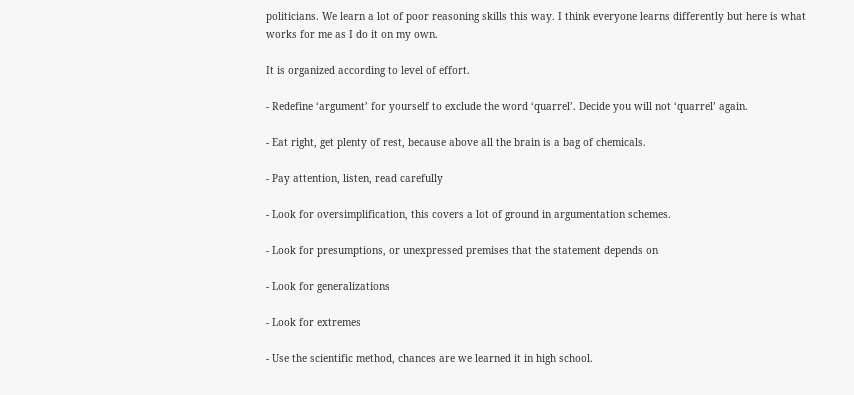politicians. We learn a lot of poor reasoning skills this way. I think everyone learns differently but here is what works for me as I do it on my own.

It is organized according to level of effort.

- Redefine ‘argument’ for yourself to exclude the word ‘quarrel’. Decide you will not ‘quarrel’ again.

- Eat right, get plenty of rest, because above all the brain is a bag of chemicals.

- Pay attention, listen, read carefully

- Look for oversimplification, this covers a lot of ground in argumentation schemes.

- Look for presumptions, or unexpressed premises that the statement depends on

- Look for generalizations

- Look for extremes

- Use the scientific method, chances are we learned it in high school.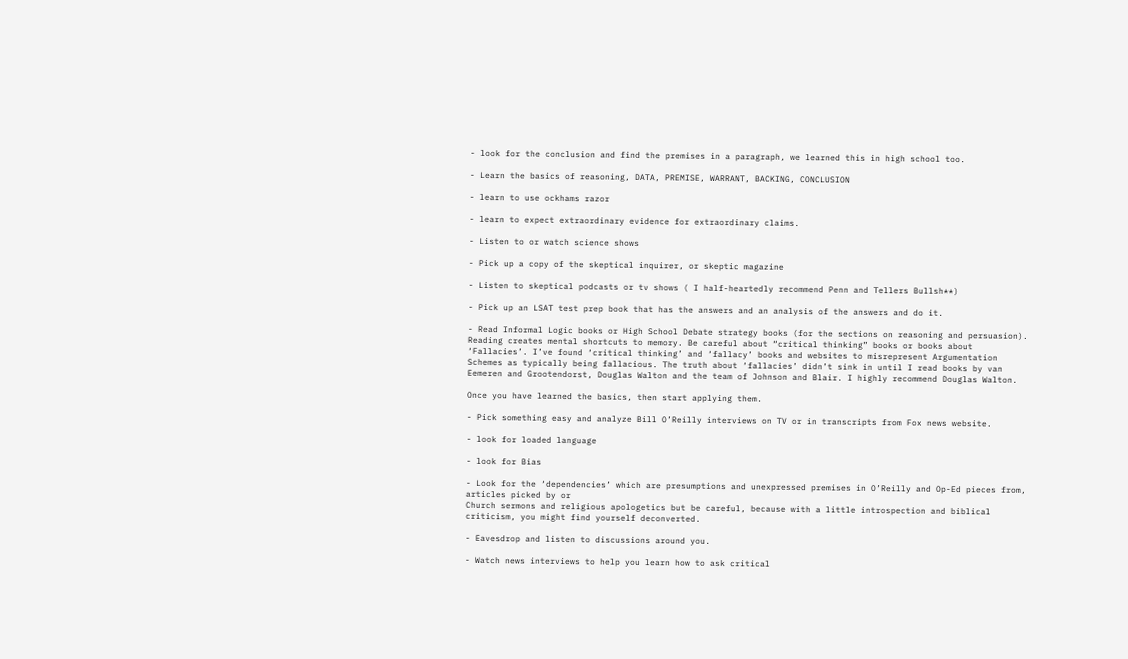- look for the conclusion and find the premises in a paragraph, we learned this in high school too.

- Learn the basics of reasoning, DATA, PREMISE, WARRANT, BACKING, CONCLUSION

- learn to use ockhams razor

- learn to expect extraordinary evidence for extraordinary claims.

- Listen to or watch science shows

- Pick up a copy of the skeptical inquirer, or skeptic magazine

- Listen to skeptical podcasts or tv shows ( I half-heartedly recommend Penn and Tellers Bullsh**)

- Pick up an LSAT test prep book that has the answers and an analysis of the answers and do it.

- Read Informal Logic books or High School Debate strategy books (for the sections on reasoning and persuasion). Reading creates mental shortcuts to memory. Be careful about “critical thinking” books or books about ‘Fallacies’. I’ve found ‘critical thinking’ and ‘fallacy’ books and websites to misrepresent Argumentation Schemes as typically being fallacious. The truth about ‘fallacies’ didn’t sink in until I read books by van Eemeren and Grootendorst, Douglas Walton and the team of Johnson and Blair. I highly recommend Douglas Walton.

Once you have learned the basics, then start applying them.

- Pick something easy and analyze Bill O’Reilly interviews on TV or in transcripts from Fox news website.

- look for loaded language

- look for Bias

- Look for the ‘dependencies’ which are presumptions and unexpressed premises in O’Reilly and Op-Ed pieces from, articles picked by or
Church sermons and religious apologetics but be careful, because with a little introspection and biblical criticism, you might find yourself deconverted.

- Eavesdrop and listen to discussions around you.

- Watch news interviews to help you learn how to ask critical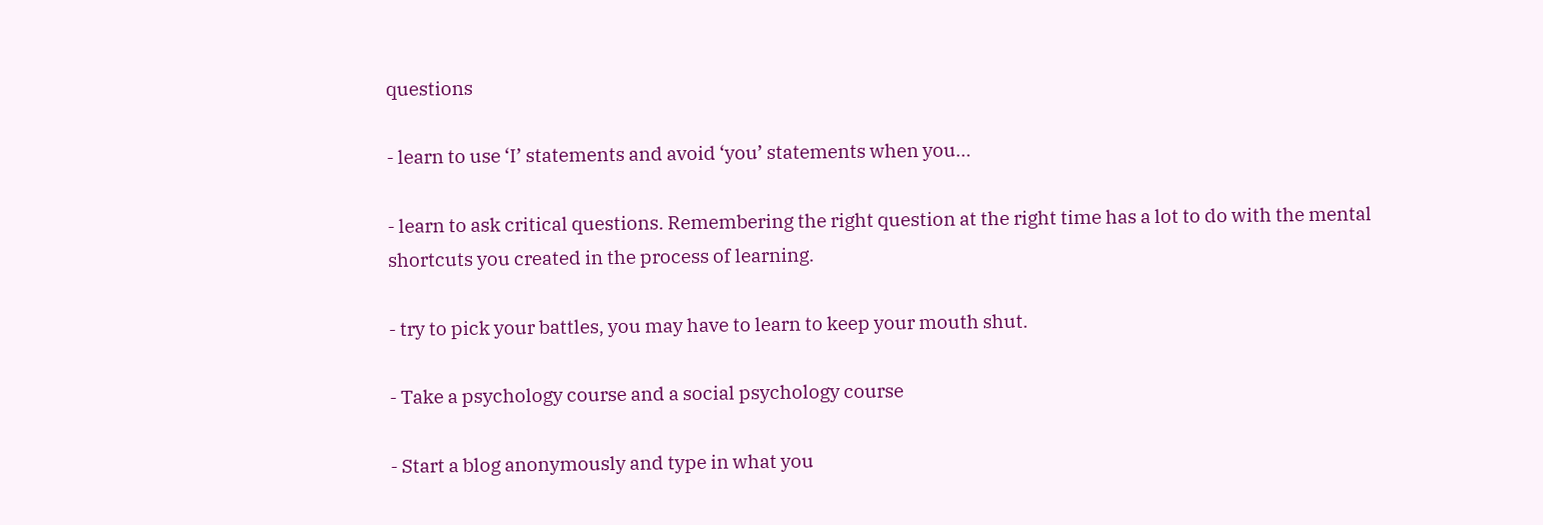questions

- learn to use ‘I’ statements and avoid ‘you’ statements when you…

- learn to ask critical questions. Remembering the right question at the right time has a lot to do with the mental shortcuts you created in the process of learning.

- try to pick your battles, you may have to learn to keep your mouth shut.

- Take a psychology course and a social psychology course

- Start a blog anonymously and type in what you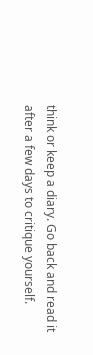think or keep a diary. Go back and read it after a few days to critique yourself.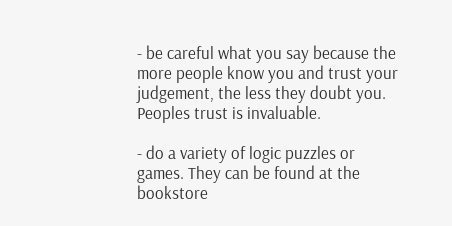- be careful what you say because the more people know you and trust your judgement, the less they doubt you. Peoples trust is invaluable.

- do a variety of logic puzzles or games. They can be found at the bookstore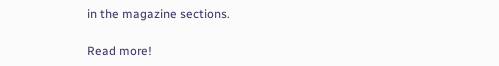in the magazine sections.

Read more!